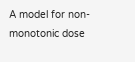A model for non-monotonic dose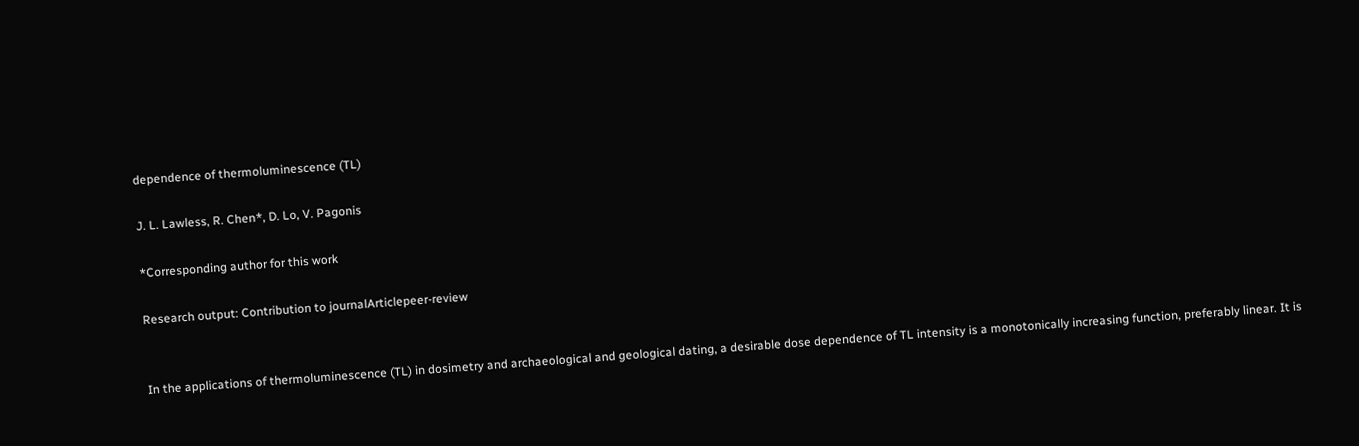dependence of thermoluminescence (TL)

J. L. Lawless, R. Chen*, D. Lo, V. Pagonis

*Corresponding author for this work

Research output: Contribution to journalArticlepeer-review


In the applications of thermoluminescence (TL) in dosimetry and archaeological and geological dating, a desirable dose dependence of TL intensity is a monotonically increasing function, preferably linear. It is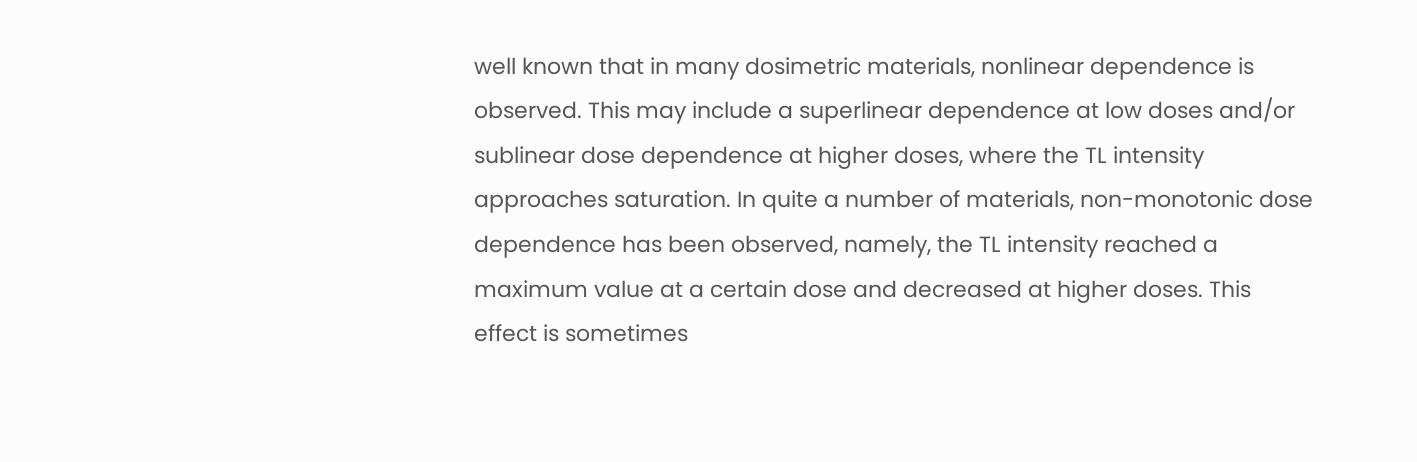well known that in many dosimetric materials, nonlinear dependence is observed. This may include a superlinear dependence at low doses and/or sublinear dose dependence at higher doses, where the TL intensity approaches saturation. In quite a number of materials, non-monotonic dose dependence has been observed, namely, the TL intensity reached a maximum value at a certain dose and decreased at higher doses. This effect is sometimes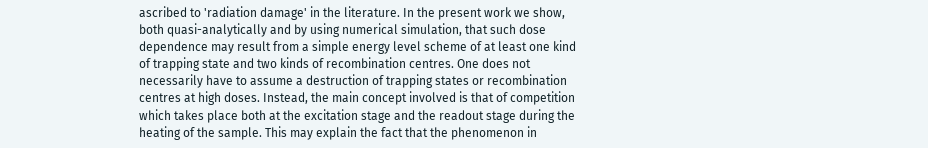ascribed to 'radiation damage' in the literature. In the present work we show, both quasi-analytically and by using numerical simulation, that such dose dependence may result from a simple energy level scheme of at least one kind of trapping state and two kinds of recombination centres. One does not necessarily have to assume a destruction of trapping states or recombination centres at high doses. Instead, the main concept involved is that of competition which takes place both at the excitation stage and the readout stage during the heating of the sample. This may explain the fact that the phenomenon in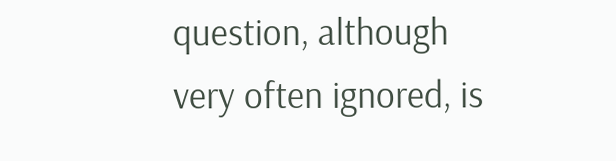question, although very often ignored, is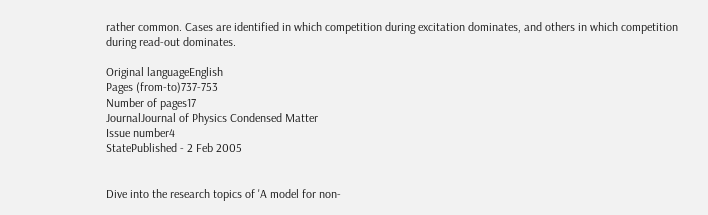rather common. Cases are identified in which competition during excitation dominates, and others in which competition during read-out dominates.

Original languageEnglish
Pages (from-to)737-753
Number of pages17
JournalJournal of Physics Condensed Matter
Issue number4
StatePublished - 2 Feb 2005


Dive into the research topics of 'A model for non-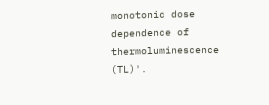monotonic dose dependence of thermoluminescence (TL)'.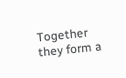Together they form a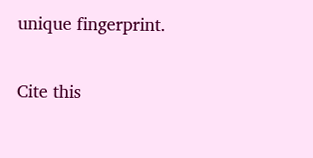unique fingerprint.

Cite this